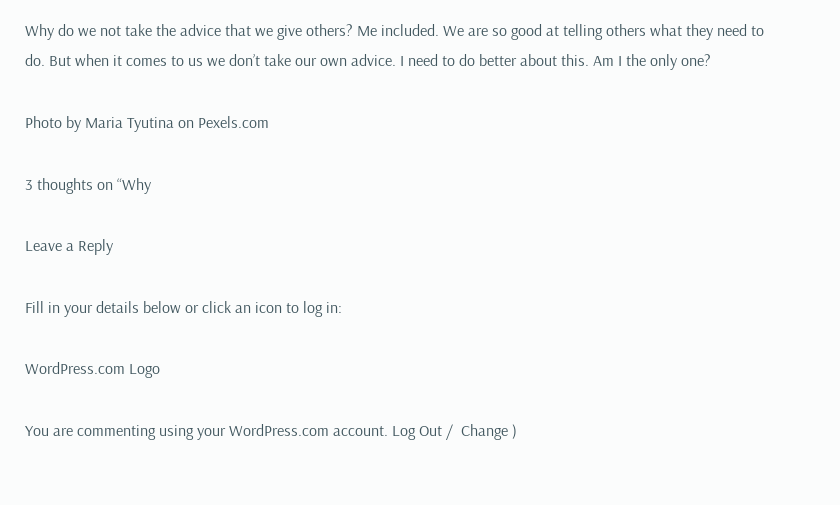Why do we not take the advice that we give others? Me included. We are so good at telling others what they need to do. But when it comes to us we don’t take our own advice. I need to do better about this. Am I the only one?

Photo by Maria Tyutina on Pexels.com

3 thoughts on “Why

Leave a Reply

Fill in your details below or click an icon to log in:

WordPress.com Logo

You are commenting using your WordPress.com account. Log Out /  Change )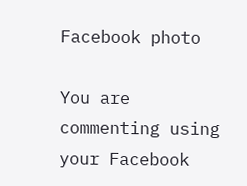Facebook photo

You are commenting using your Facebook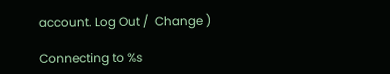account. Log Out /  Change )

Connecting to %s